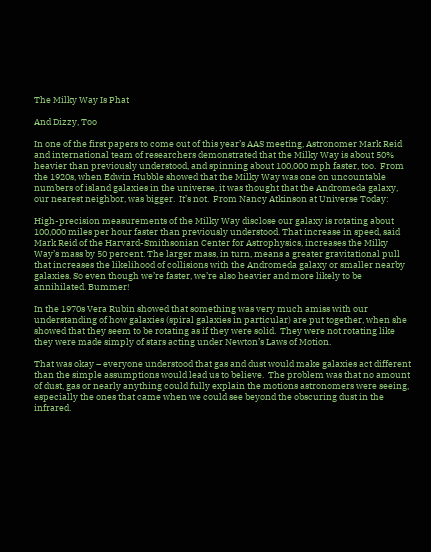The Milky Way Is Phat

And Dizzy, Too

In one of the first papers to come out of this year’s AAS meeting, Astronomer Mark Reid and international team of researchers demonstrated that the Milky Way is about 50% heavier than previously understood, and spinning about 100,000 mph faster, too.  From the 1920s, when Edwin Hubble showed that the Milky Way was one on uncountable numbers of island galaxies in the universe, it was thought that the Andromeda galaxy, our nearest neighbor, was bigger.  It’s not.  From Nancy Atkinson at Universe Today:

High-precision measurements of the Milky Way disclose our galaxy is rotating about 100,000 miles per hour faster than previously understood. That increase in speed, said Mark Reid of the Harvard-Smithsonian Center for Astrophysics, increases the Milky Way’s mass by 50 percent. The larger mass, in turn, means a greater gravitational pull that increases the likelihood of collisions with the Andromeda galaxy or smaller nearby galaxies. So even though we’re faster, we’re also heavier and more likely to be annihilated. Bummer!

In the 1970s Vera Rubin showed that something was very much amiss with our understanding of how galaxies (spiral galaxies in particular) are put together, when she showed that they seem to be rotating as if they were solid.  They were not rotating like they were made simply of stars acting under Newton’s Laws of Motion.

That was okay – everyone understood that gas and dust would make galaxies act different than the simple assumptions would lead us to believe.  The problem was that no amount of dust, gas or nearly anything could fully explain the motions astronomers were seeing, especially the ones that came when we could see beyond the obscuring dust in the infrared.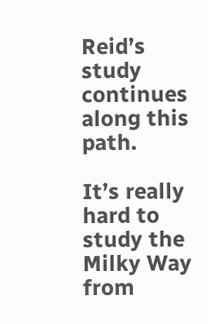Reid’s study continues along this path.

It’s really hard to study the Milky Way from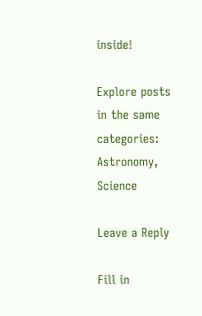inside!

Explore posts in the same categories: Astronomy, Science

Leave a Reply

Fill in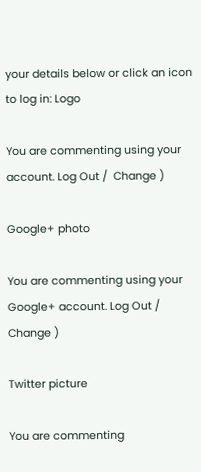your details below or click an icon to log in: Logo

You are commenting using your account. Log Out /  Change )

Google+ photo

You are commenting using your Google+ account. Log Out /  Change )

Twitter picture

You are commenting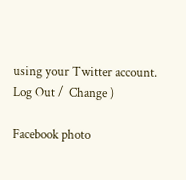using your Twitter account. Log Out /  Change )

Facebook photo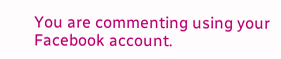You are commenting using your Facebook account.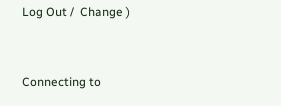Log Out /  Change )


Connecting to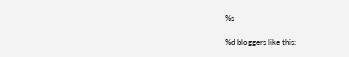%s

%d bloggers like this: